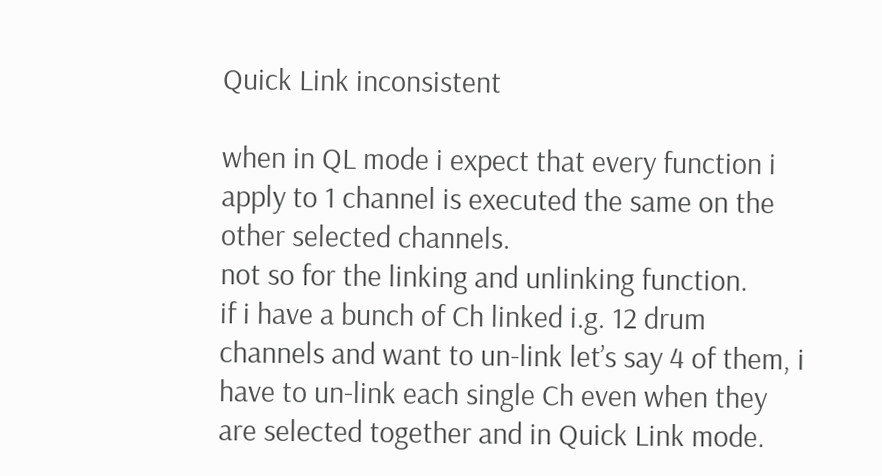Quick Link inconsistent

when in QL mode i expect that every function i apply to 1 channel is executed the same on the other selected channels.
not so for the linking and unlinking function.
if i have a bunch of Ch linked i.g. 12 drum channels and want to un-link let’s say 4 of them, i have to un-link each single Ch even when they are selected together and in Quick Link mode.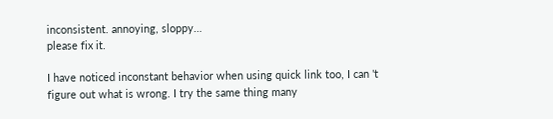inconsistent. annoying, sloppy…
please fix it.

I have noticed inconstant behavior when using quick link too, I can 't figure out what is wrong. I try the same thing many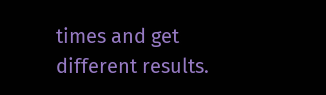times and get different results.